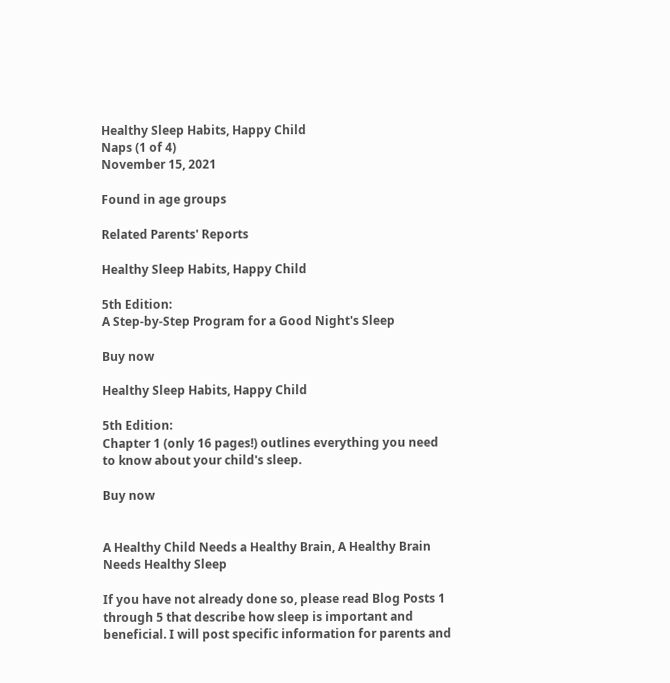Healthy Sleep Habits, Happy Child
Naps (1 of 4)
November 15, 2021

Found in age groups

Related Parents' Reports

Healthy Sleep Habits, Happy Child

5th Edition:
A Step-by-Step Program for a Good Night's Sleep

Buy now

Healthy Sleep Habits, Happy Child

5th Edition:
Chapter 1 (only 16 pages!) outlines everything you need to know about your child's sleep.

Buy now


A Healthy Child Needs a Healthy Brain, A Healthy Brain Needs Healthy Sleep

If you have not already done so, please read Blog Posts 1 through 5 that describe how sleep is important and beneficial. I will post specific information for parents and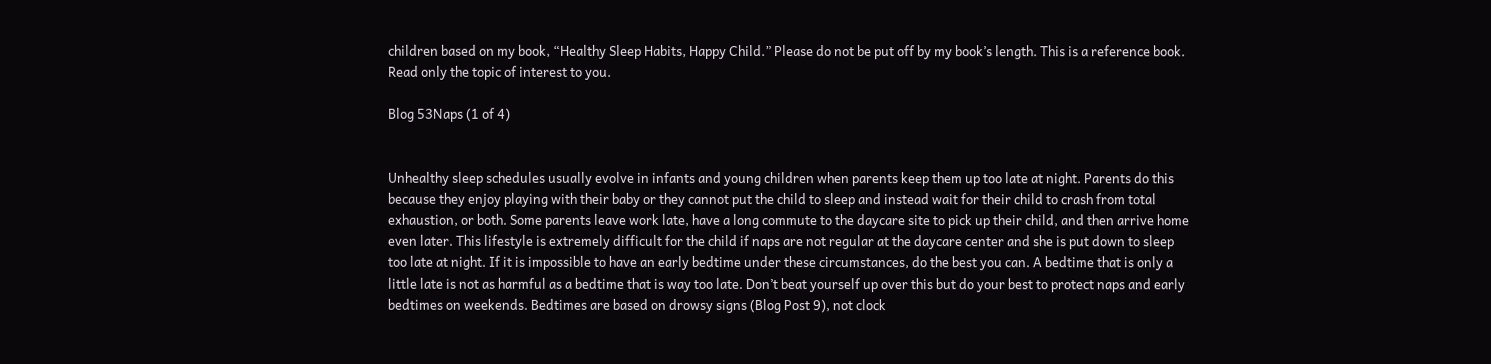children based on my book, “Healthy Sleep Habits, Happy Child.” Please do not be put off by my book’s length. This is a reference book. Read only the topic of interest to you.

Blog 53Naps (1 of 4)


Unhealthy sleep schedules usually evolve in infants and young children when parents keep them up too late at night. Parents do this because they enjoy playing with their baby or they cannot put the child to sleep and instead wait for their child to crash from total exhaustion, or both. Some parents leave work late, have a long commute to the daycare site to pick up their child, and then arrive home even later. This lifestyle is extremely difficult for the child if naps are not regular at the daycare center and she is put down to sleep too late at night. If it is impossible to have an early bedtime under these circumstances, do the best you can. A bedtime that is only a little late is not as harmful as a bedtime that is way too late. Don’t beat yourself up over this but do your best to protect naps and early bedtimes on weekends. Bedtimes are based on drowsy signs (Blog Post 9), not clock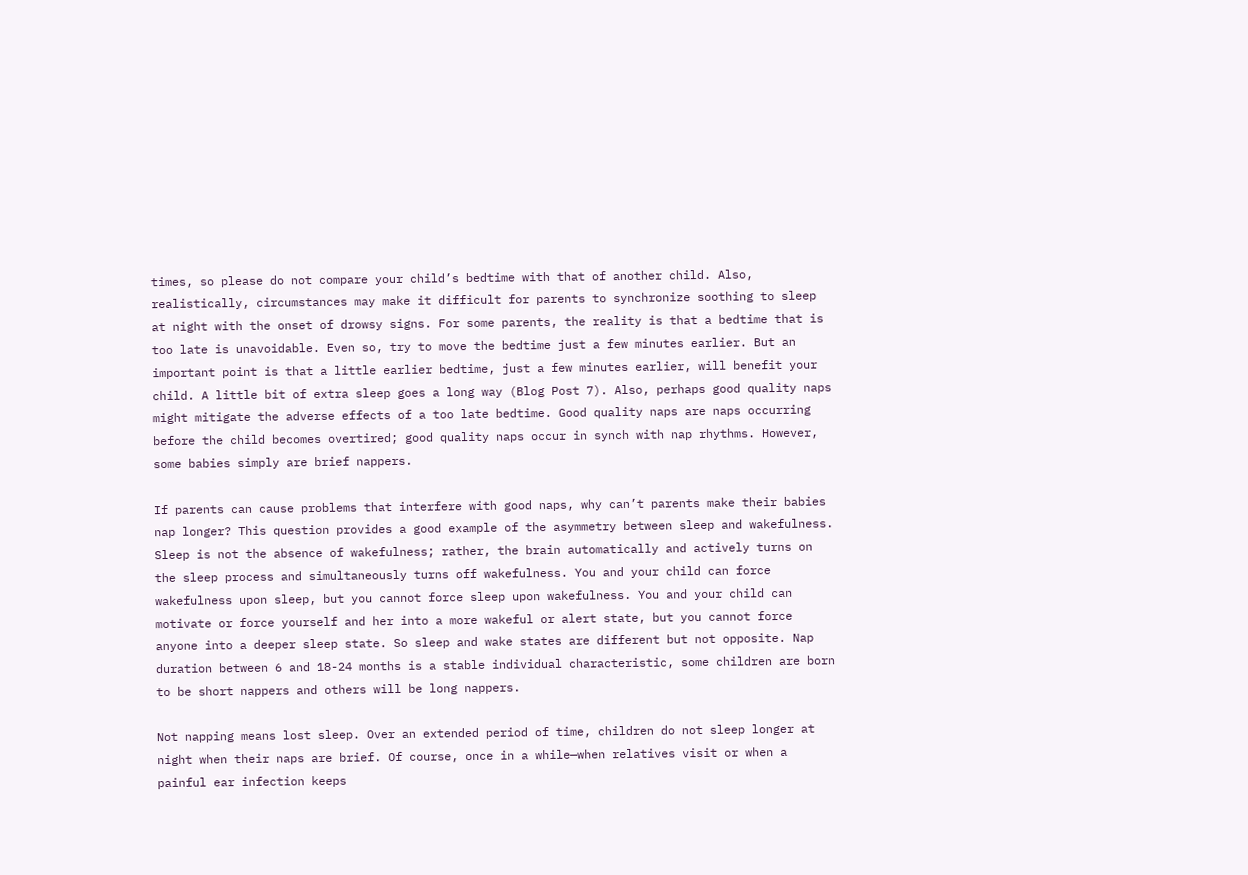times, so please do not compare your child’s bedtime with that of another child. Also, realistically, circumstances may make it difficult for parents to synchronize soothing to sleep at night with the onset of drowsy signs. For some parents, the reality is that a bedtime that is too late is unavoidable. Even so, try to move the bedtime just a few minutes earlier. But an important point is that a little earlier bedtime, just a few minutes earlier, will benefit your child. A little bit of extra sleep goes a long way (Blog Post 7). Also, perhaps good quality naps might mitigate the adverse effects of a too late bedtime. Good quality naps are naps occurring before the child becomes overtired; good quality naps occur in synch with nap rhythms. However, some babies simply are brief nappers.

If parents can cause problems that interfere with good naps, why can’t parents make their babies nap longer? This question provides a good example of the asymmetry between sleep and wakefulness. Sleep is not the absence of wakefulness; rather, the brain automatically and actively turns on the sleep process and simultaneously turns off wakefulness. You and your child can force wakefulness upon sleep, but you cannot force sleep upon wakefulness. You and your child can motivate or force yourself and her into a more wakeful or alert state, but you cannot force anyone into a deeper sleep state. So sleep and wake states are different but not opposite. Nap duration between 6 and 18-24 months is a stable individual characteristic, some children are born to be short nappers and others will be long nappers.

Not napping means lost sleep. Over an extended period of time, children do not sleep longer at night when their naps are brief. Of course, once in a while—when relatives visit or when a painful ear infection keeps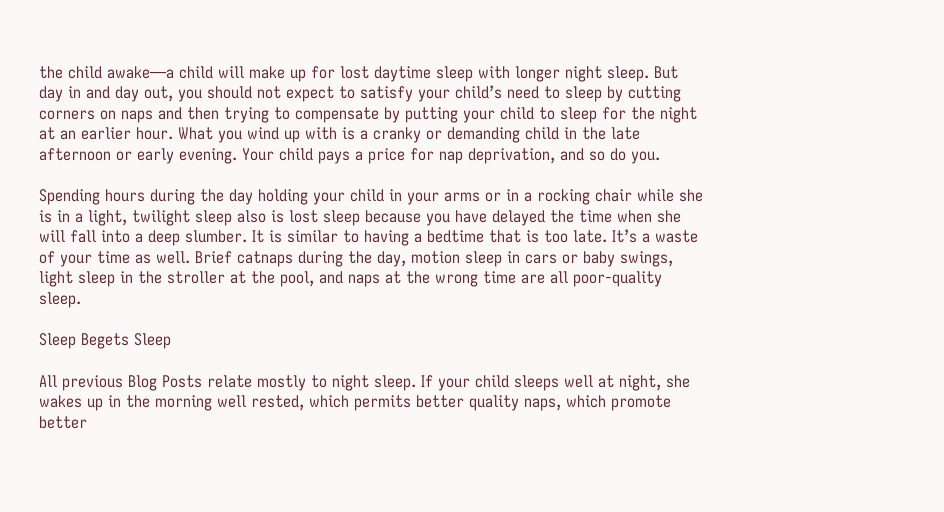the child awake—a child will make up for lost daytime sleep with longer night sleep. But day in and day out, you should not expect to satisfy your child’s need to sleep by cutting corners on naps and then trying to compensate by putting your child to sleep for the night at an earlier hour. What you wind up with is a cranky or demanding child in the late afternoon or early evening. Your child pays a price for nap deprivation, and so do you.

Spending hours during the day holding your child in your arms or in a rocking chair while she is in a light, twilight sleep also is lost sleep because you have delayed the time when she will fall into a deep slumber. It is similar to having a bedtime that is too late. It’s a waste of your time as well. Brief catnaps during the day, motion sleep in cars or baby swings, light sleep in the stroller at the pool, and naps at the wrong time are all poor-quality sleep.

Sleep Begets Sleep

All previous Blog Posts relate mostly to night sleep. If your child sleeps well at night, she wakes up in the morning well rested, which permits better quality naps, which promote better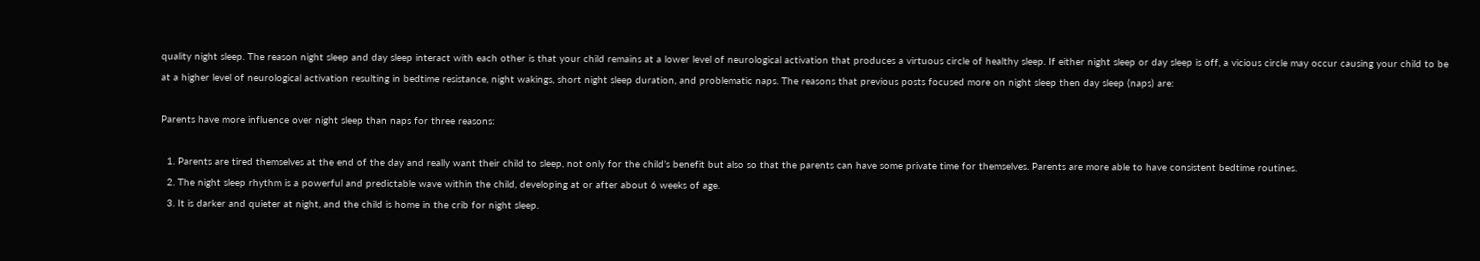quality night sleep. The reason night sleep and day sleep interact with each other is that your child remains at a lower level of neurological activation that produces a virtuous circle of healthy sleep. If either night sleep or day sleep is off, a vicious circle may occur causing your child to be at a higher level of neurological activation resulting in bedtime resistance, night wakings, short night sleep duration, and problematic naps. The reasons that previous posts focused more on night sleep then day sleep (naps) are:

Parents have more influence over night sleep than naps for three reasons:

  1. Parents are tired themselves at the end of the day and really want their child to sleep, not only for the child’s benefit but also so that the parents can have some private time for themselves. Parents are more able to have consistent bedtime routines.
  2. The night sleep rhythm is a powerful and predictable wave within the child, developing at or after about 6 weeks of age.
  3. It is darker and quieter at night, and the child is home in the crib for night sleep.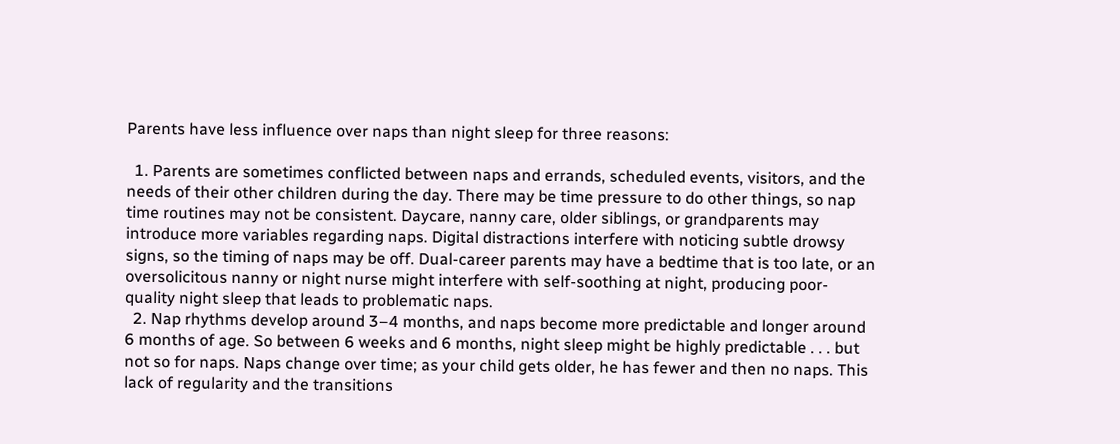Parents have less influence over naps than night sleep for three reasons:

  1. Parents are sometimes conflicted between naps and errands, scheduled events, visitors, and the needs of their other children during the day. There may be time pressure to do other things, so nap time routines may not be consistent. Daycare, nanny care, older siblings, or grandparents may introduce more variables regarding naps. Digital distractions interfere with noticing subtle drowsy signs, so the timing of naps may be off. Dual-career parents may have a bedtime that is too late, or an oversolicitous nanny or night nurse might interfere with self-soothing at night, producing poor-quality night sleep that leads to problematic naps.
  2. Nap rhythms develop around 3–4 months, and naps become more predictable and longer around 6 months of age. So between 6 weeks and 6 months, night sleep might be highly predictable . . . but not so for naps. Naps change over time; as your child gets older, he has fewer and then no naps. This lack of regularity and the transitions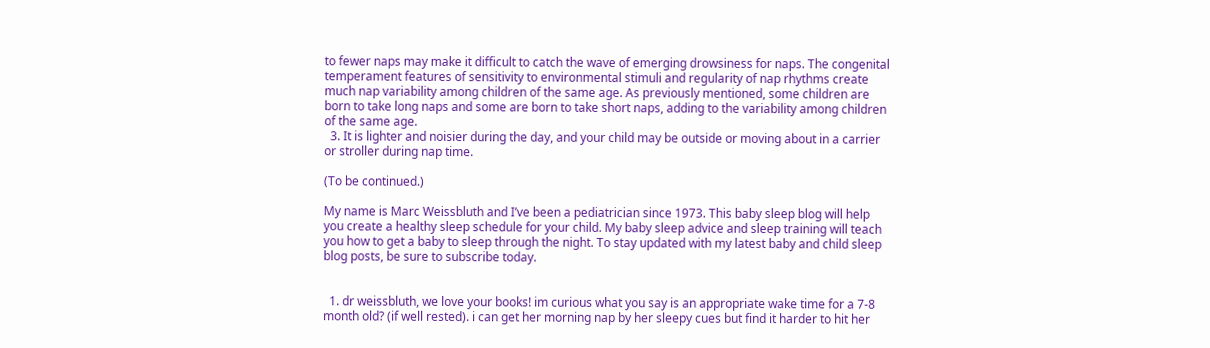to fewer naps may make it difficult to catch the wave of emerging drowsiness for naps. The congenital temperament features of sensitivity to environmental stimuli and regularity of nap rhythms create much nap variability among children of the same age. As previously mentioned, some children are born to take long naps and some are born to take short naps, adding to the variability among children of the same age.
  3. It is lighter and noisier during the day, and your child may be outside or moving about in a carrier or stroller during nap time.

(To be continued.)

My name is Marc Weissbluth and I’ve been a pediatrician since 1973. This baby sleep blog will help you create a healthy sleep schedule for your child. My baby sleep advice and sleep training will teach you how to get a baby to sleep through the night. To stay updated with my latest baby and child sleep blog posts, be sure to subscribe today.


  1. dr weissbluth, we love your books! im curious what you say is an appropriate wake time for a 7-8 month old? (if well rested). i can get her morning nap by her sleepy cues but find it harder to hit her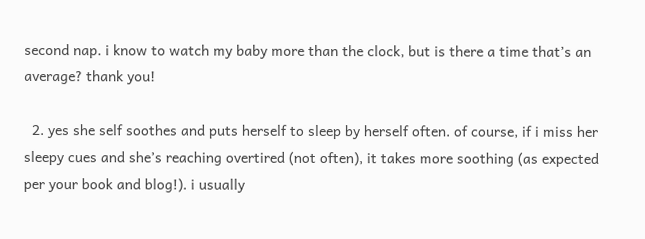second nap. i know to watch my baby more than the clock, but is there a time that’s an average? thank you!

  2. yes she self soothes and puts herself to sleep by herself often. of course, if i miss her sleepy cues and she’s reaching overtired (not often), it takes more soothing (as expected per your book and blog!). i usually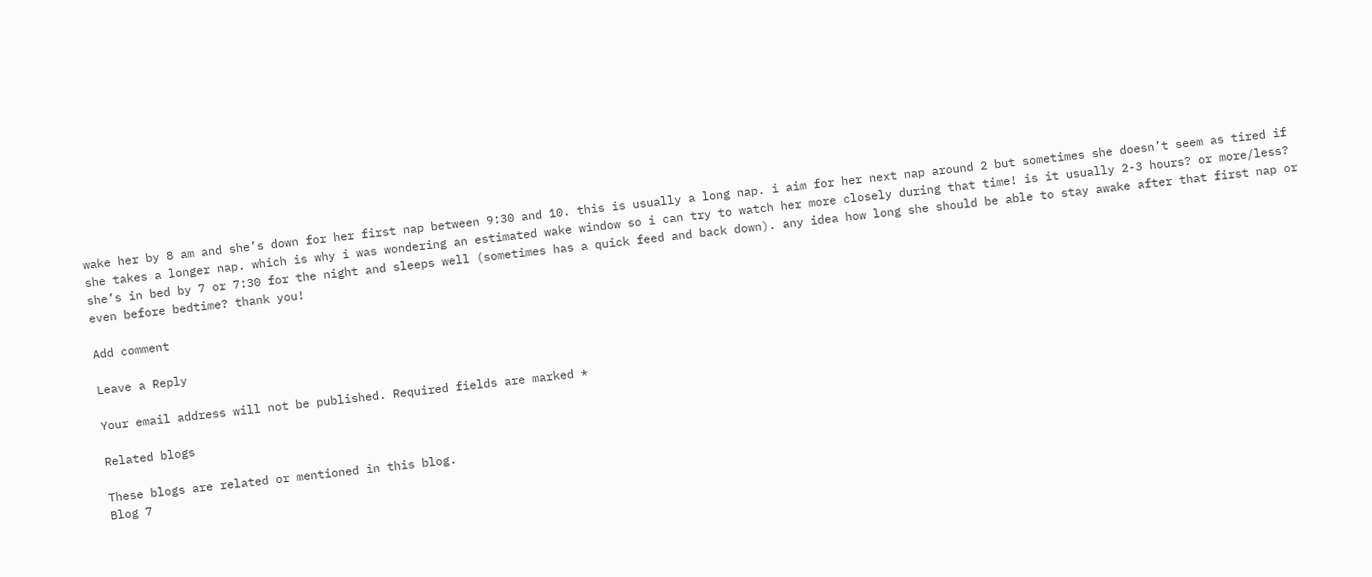wake her by 8 am and she’s down for her first nap between 9:30 and 10. this is usually a long nap. i aim for her next nap around 2 but sometimes she doesn’t seem as tired if she takes a longer nap. which is why i was wondering an estimated wake window so i can try to watch her more closely during that time! is it usually 2-3 hours? or more/less? she’s in bed by 7 or 7:30 for the night and sleeps well (sometimes has a quick feed and back down). any idea how long she should be able to stay awake after that first nap or even before bedtime? thank you!

Add comment

Leave a Reply

Your email address will not be published. Required fields are marked *

Related blogs

These blogs are related or mentioned in this blog.
Blog 7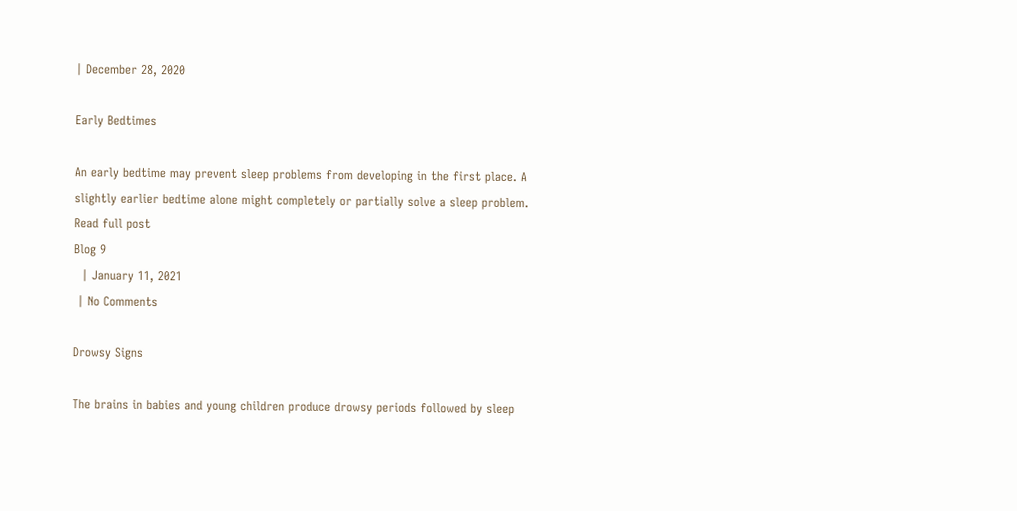| December 28, 2020

Early Bedtimes

An early bedtime may prevent sleep problems from developing in the first place. A slightly earlier bedtime alone might completely or partially solve a sleep problem.
Read full post
Blog 9
  | January 11, 2021
 | No Comments

Drowsy Signs

The brains in babies and young children produce drowsy periods followed by sleep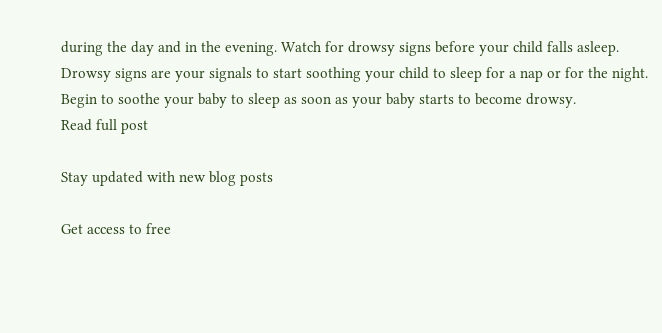during the day and in the evening. Watch for drowsy signs before your child falls asleep. Drowsy signs are your signals to start soothing your child to sleep for a nap or for the night. Begin to soothe your baby to sleep as soon as your baby starts to become drowsy.
Read full post

Stay updated with new blog posts

Get access to free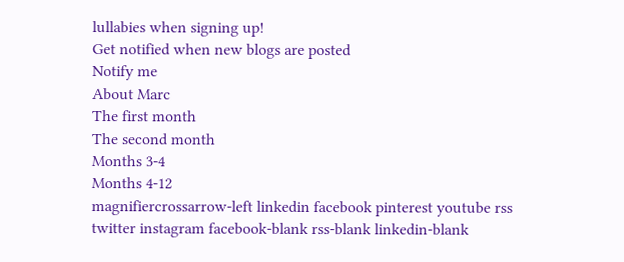lullabies when signing up!
Get notified when new blogs are posted
Notify me
About Marc
The first month
The second month
Months 3-4
Months 4-12
magnifiercrossarrow-left linkedin facebook pinterest youtube rss twitter instagram facebook-blank rss-blank linkedin-blank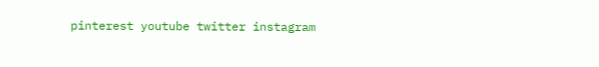pinterest youtube twitter instagram